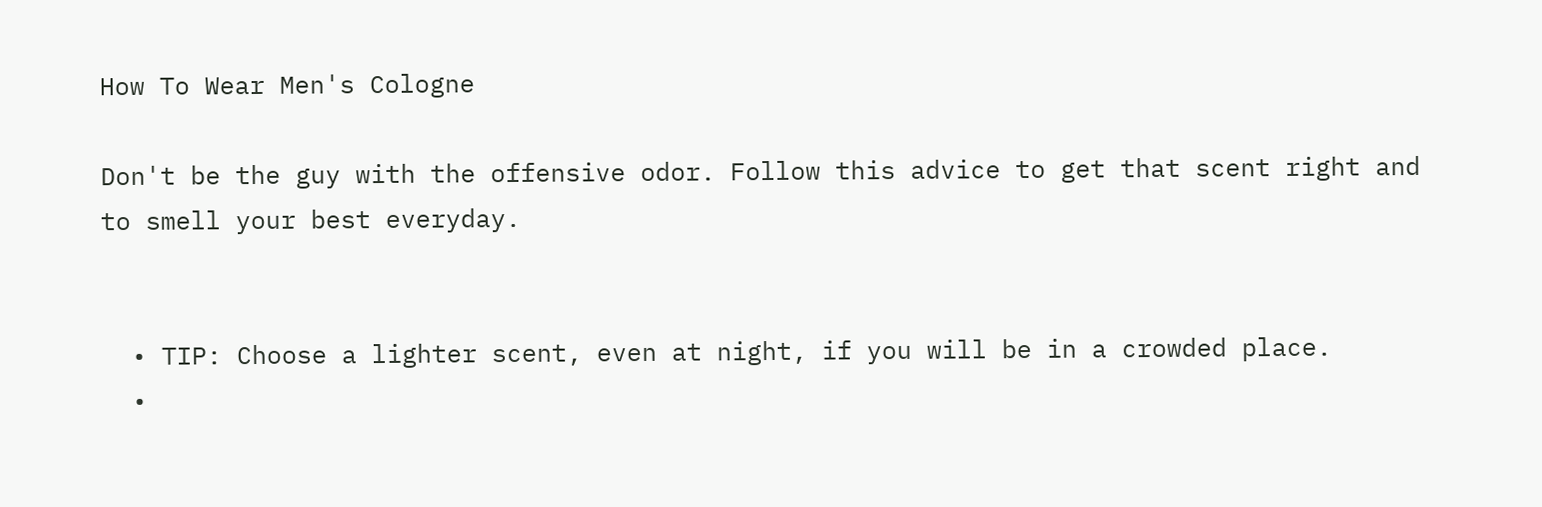How To Wear Men's Cologne

Don't be the guy with the offensive odor. Follow this advice to get that scent right and to smell your best everyday.


  • TIP: Choose a lighter scent, even at night, if you will be in a crowded place.
  •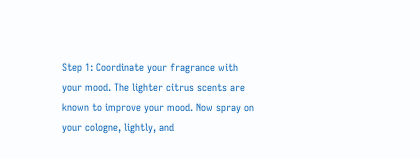Step 1: Coordinate your fragrance with your mood. The lighter citrus scents are known to improve your mood. Now spray on your cologne, lightly, and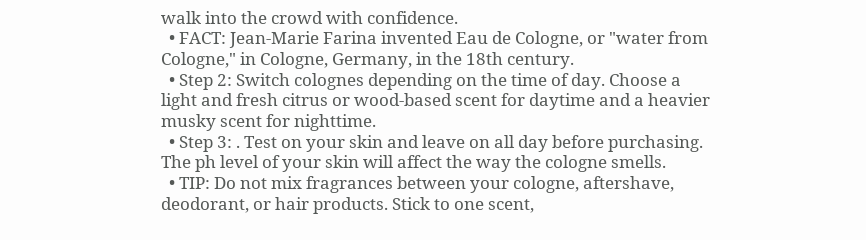walk into the crowd with confidence.
  • FACT: Jean-Marie Farina invented Eau de Cologne, or "water from Cologne," in Cologne, Germany, in the 18th century.
  • Step 2: Switch colognes depending on the time of day. Choose a light and fresh citrus or wood-based scent for daytime and a heavier musky scent for nighttime.
  • Step 3: . Test on your skin and leave on all day before purchasing. The ph level of your skin will affect the way the cologne smells.
  • TIP: Do not mix fragrances between your cologne, aftershave, deodorant, or hair products. Stick to one scent,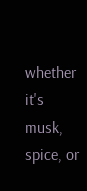whether it's musk, spice, or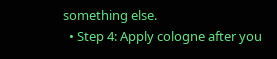something else.
  • Step 4: Apply cologne after you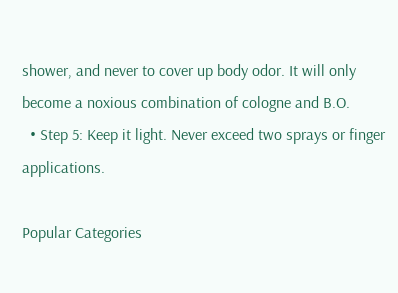shower, and never to cover up body odor. It will only become a noxious combination of cologne and B.O.
  • Step 5: Keep it light. Never exceed two sprays or finger applications.

Popular Categories